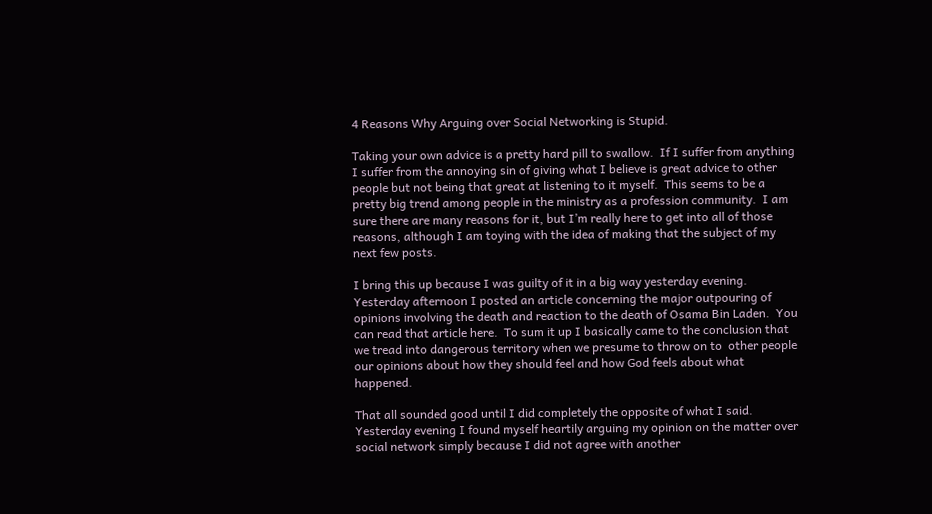4 Reasons Why Arguing over Social Networking is Stupid.

Taking your own advice is a pretty hard pill to swallow.  If I suffer from anything I suffer from the annoying sin of giving what I believe is great advice to other people but not being that great at listening to it myself.  This seems to be a pretty big trend among people in the ministry as a profession community.  I am sure there are many reasons for it, but I’m really here to get into all of those reasons, although I am toying with the idea of making that the subject of my next few posts.

I bring this up because I was guilty of it in a big way yesterday evening.  Yesterday afternoon I posted an article concerning the major outpouring of opinions involving the death and reaction to the death of Osama Bin Laden.  You can read that article here.  To sum it up I basically came to the conclusion that we tread into dangerous territory when we presume to throw on to  other people our opinions about how they should feel and how God feels about what happened.

That all sounded good until I did completely the opposite of what I said.  Yesterday evening I found myself heartily arguing my opinion on the matter over social network simply because I did not agree with another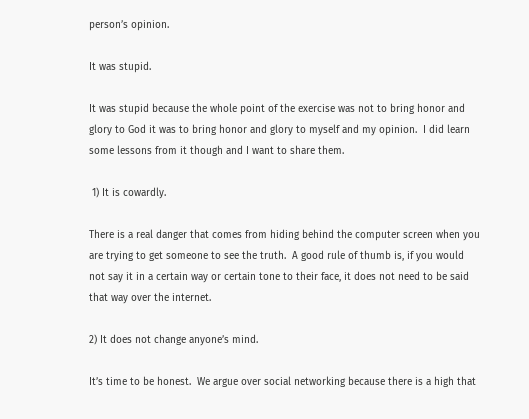person’s opinion.

It was stupid.

It was stupid because the whole point of the exercise was not to bring honor and glory to God it was to bring honor and glory to myself and my opinion.  I did learn some lessons from it though and I want to share them.

 1) It is cowardly.

There is a real danger that comes from hiding behind the computer screen when you are trying to get someone to see the truth.  A good rule of thumb is, if you would not say it in a certain way or certain tone to their face, it does not need to be said that way over the internet.

2) It does not change anyone’s mind.

It’s time to be honest.  We argue over social networking because there is a high that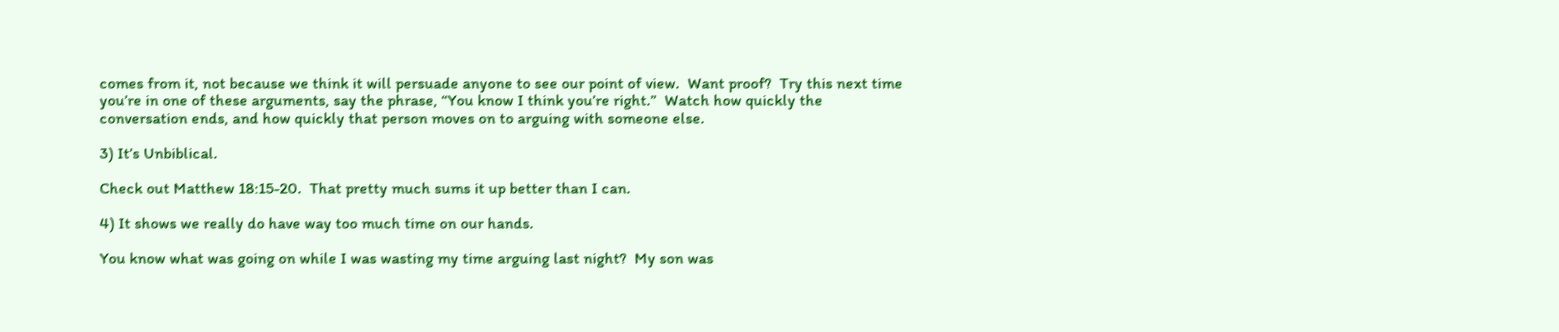comes from it, not because we think it will persuade anyone to see our point of view.  Want proof?  Try this next time you’re in one of these arguments, say the phrase, “You know I think you’re right.”  Watch how quickly the conversation ends, and how quickly that person moves on to arguing with someone else.

3) It’s Unbiblical.

Check out Matthew 18:15-20.  That pretty much sums it up better than I can.

4) It shows we really do have way too much time on our hands.

You know what was going on while I was wasting my time arguing last night?  My son was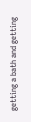getting a bath and getting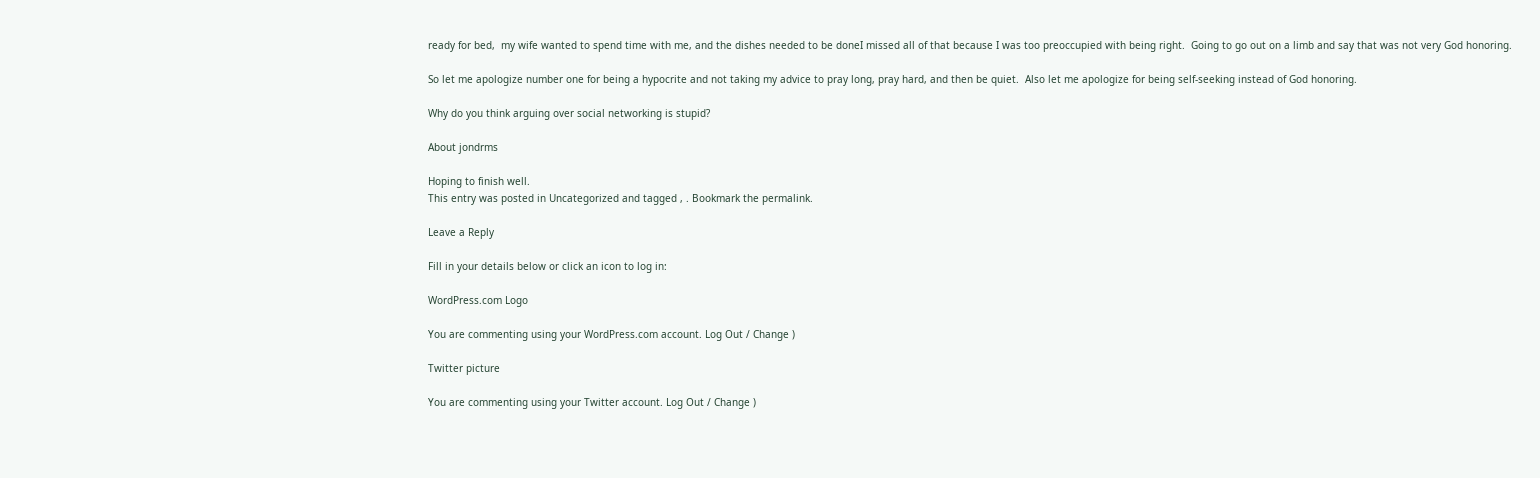ready for bed,  my wife wanted to spend time with me, and the dishes needed to be doneI missed all of that because I was too preoccupied with being right.  Going to go out on a limb and say that was not very God honoring.

So let me apologize number one for being a hypocrite and not taking my advice to pray long, pray hard, and then be quiet.  Also let me apologize for being self-seeking instead of God honoring.

Why do you think arguing over social networking is stupid?

About jondrms

Hoping to finish well.
This entry was posted in Uncategorized and tagged , . Bookmark the permalink.

Leave a Reply

Fill in your details below or click an icon to log in:

WordPress.com Logo

You are commenting using your WordPress.com account. Log Out / Change )

Twitter picture

You are commenting using your Twitter account. Log Out / Change )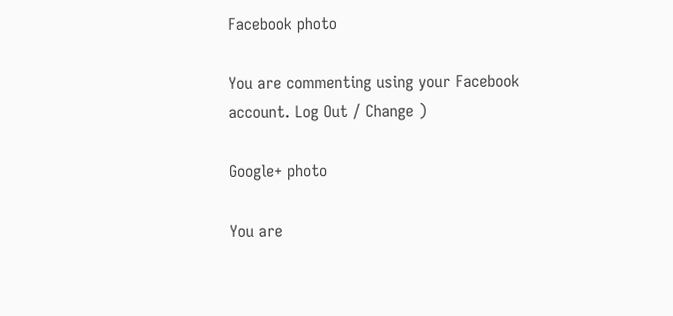Facebook photo

You are commenting using your Facebook account. Log Out / Change )

Google+ photo

You are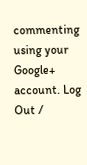commenting using your Google+ account. Log Out /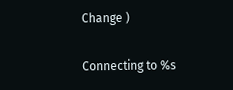Change )

Connecting to %s